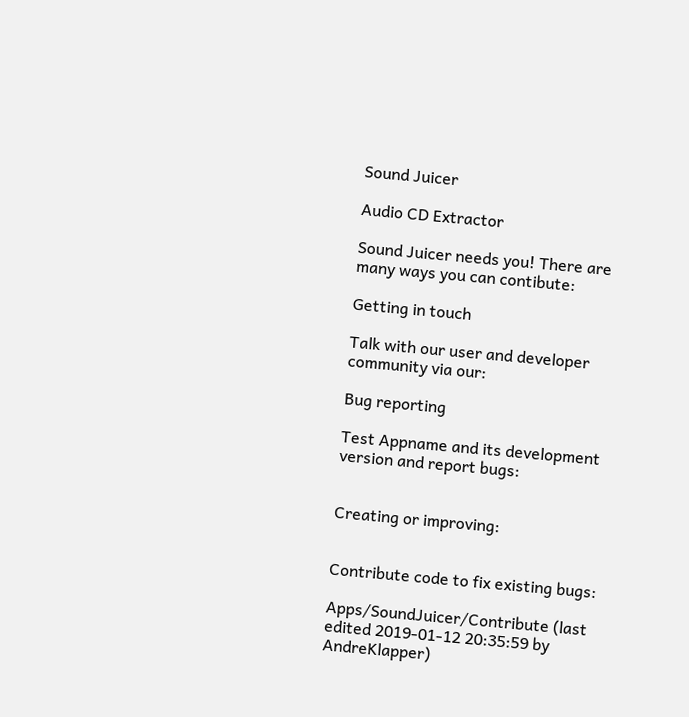Sound Juicer

Audio CD Extractor

Sound Juicer needs you! There are many ways you can contibute:

Getting in touch

Talk with our user and developer community via our:

Bug reporting

Test Appname and its development version and report bugs:


Creating or improving:


Contribute code to fix existing bugs:

Apps/SoundJuicer/Contribute (last edited 2019-01-12 20:35:59 by AndreKlapper)